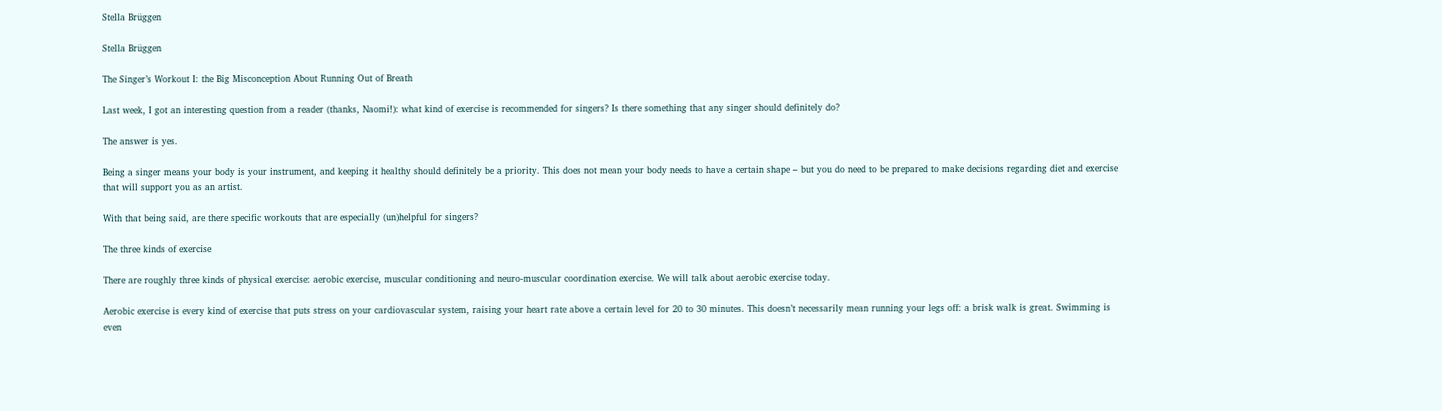Stella Brüggen

Stella Brüggen

The Singer’s Workout I: the Big Misconception About Running Out of Breath

Last week, I got an interesting question from a reader (thanks, Naomi!): what kind of exercise is recommended for singers? Is there something that any singer should definitely do?

The answer is yes.

Being a singer means your body is your instrument, and keeping it healthy should definitely be a priority. This does not mean your body needs to have a certain shape – but you do need to be prepared to make decisions regarding diet and exercise that will support you as an artist.

With that being said, are there specific workouts that are especially (un)helpful for singers?

The three kinds of exercise

There are roughly three kinds of physical exercise: aerobic exercise, muscular conditioning and neuro-muscular coordination exercise. We will talk about aerobic exercise today.

Aerobic exercise is every kind of exercise that puts stress on your cardiovascular system, raising your heart rate above a certain level for 20 to 30 minutes. This doesn’t necessarily mean running your legs off: a brisk walk is great. Swimming is even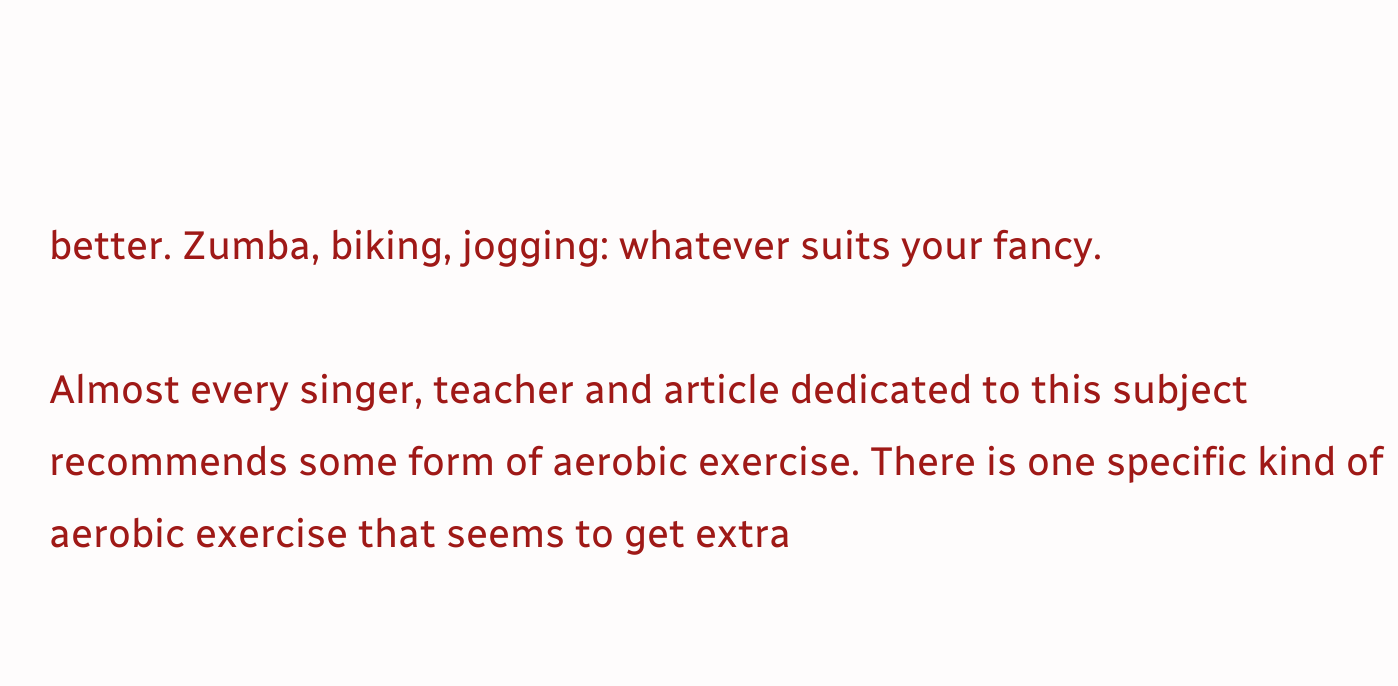better. Zumba, biking, jogging: whatever suits your fancy.

Almost every singer, teacher and article dedicated to this subject recommends some form of aerobic exercise. There is one specific kind of aerobic exercise that seems to get extra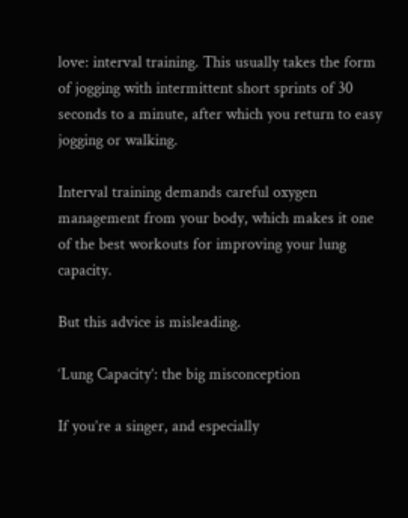love: interval training. This usually takes the form of jogging with intermittent short sprints of 30 seconds to a minute, after which you return to easy jogging or walking.

Interval training demands careful oxygen management from your body, which makes it one of the best workouts for improving your lung capacity.

But this advice is misleading.

‘Lung Capacity’: the big misconception

If you’re a singer, and especially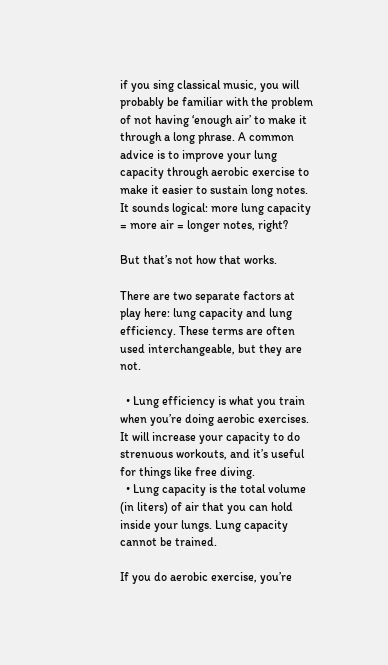if you sing classical music, you will probably be familiar with the problem of not having ‘enough air’ to make it through a long phrase. A common advice is to improve your lung capacity through aerobic exercise to make it easier to sustain long notes. It sounds logical: more lung capacity = more air = longer notes, right?

But that’s not how that works.

There are two separate factors at play here: lung capacity and lung efficiency. These terms are often used interchangeable, but they are not.

  • Lung efficiency is what you train when you’re doing aerobic exercises. It will increase your capacity to do strenuous workouts, and it’s useful for things like free diving.
  • Lung capacity is the total volume (in liters) of air that you can hold inside your lungs. Lung capacity cannot be trained.

If you do aerobic exercise, you’re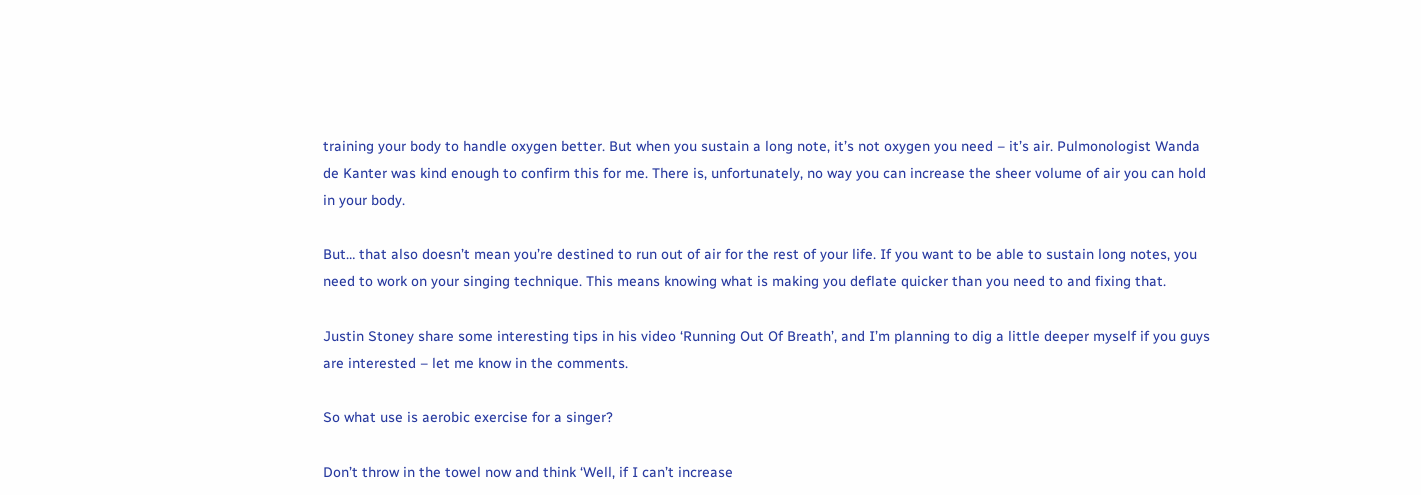training your body to handle oxygen better. But when you sustain a long note, it’s not oxygen you need – it’s air. Pulmonologist Wanda de Kanter was kind enough to confirm this for me. There is, unfortunately, no way you can increase the sheer volume of air you can hold in your body.

But… that also doesn’t mean you’re destined to run out of air for the rest of your life. If you want to be able to sustain long notes, you need to work on your singing technique. This means knowing what is making you deflate quicker than you need to and fixing that.

Justin Stoney share some interesting tips in his video ‘Running Out Of Breath’, and I’m planning to dig a little deeper myself if you guys are interested – let me know in the comments.

So what use is aerobic exercise for a singer?

Don’t throw in the towel now and think ‘Well, if I can’t increase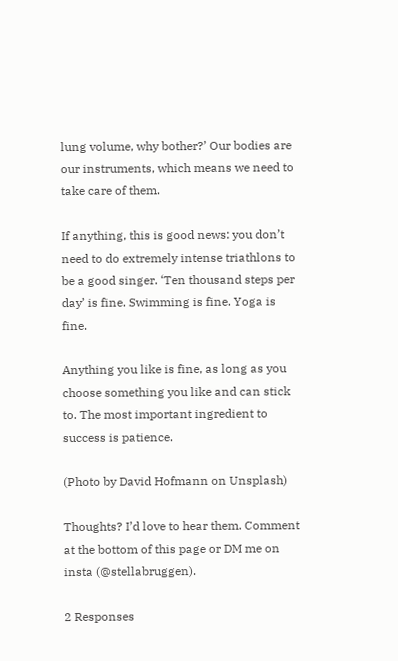lung volume, why bother?’ Our bodies are our instruments, which means we need to take care of them.

If anything, this is good news: you don’t need to do extremely intense triathlons to be a good singer. ‘Ten thousand steps per day’ is fine. Swimming is fine. Yoga is fine.

Anything you like is fine, as long as you choose something you like and can stick to. The most important ingredient to success is patience.

(Photo by David Hofmann on Unsplash)

Thoughts? I’d love to hear them. Comment at the bottom of this page or DM me on insta (@stellabruggen).

2 Responses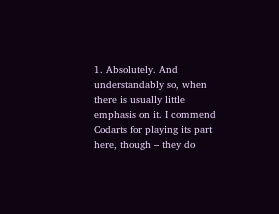1. Absolutely. And understandably so, when there is usually little emphasis on it. I commend Codarts for playing its part here, though – they do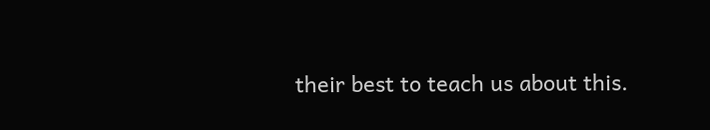their best to teach us about this.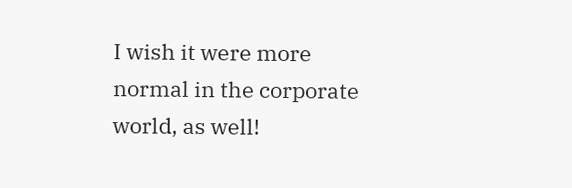I wish it were more normal in the corporate world, as well!